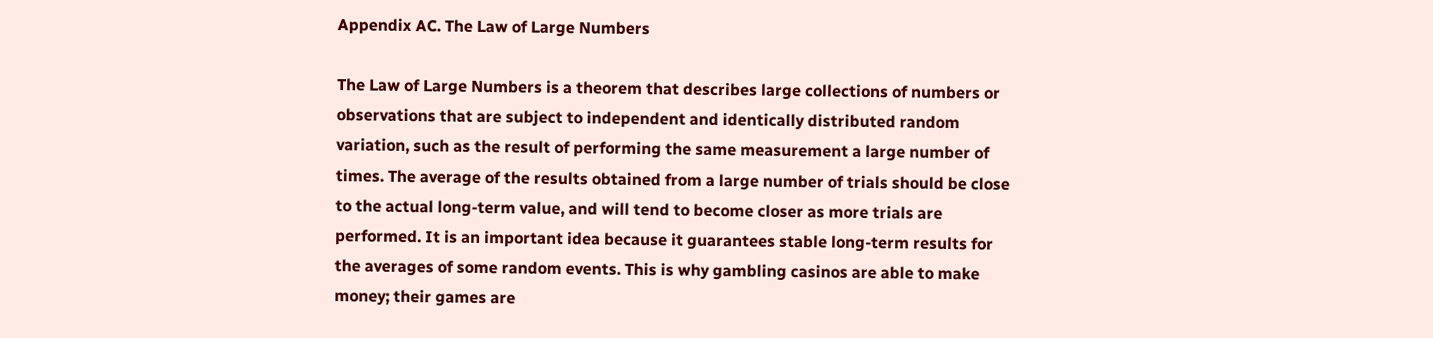Appendix AC. The Law of Large Numbers

The Law of Large Numbers is a theorem that describes large collections of numbers or observations that are subject to independent and identically distributed random variation, such as the result of performing the same measurement a large number of times. The average of the results obtained from a large number of trials should be close to the actual long-term value, and will tend to become closer as more trials are performed. It is an important idea because it guarantees stable long-term results for the averages of some random events. This is why gambling casinos are able to make money; their games are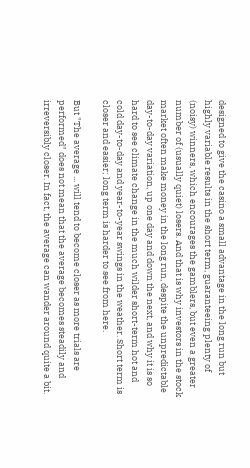designed to give the casino a small advantage in the long run but highly variable results in the short term, guaranteeing plenty of (noisy) winners, which encourages the gamblers, but even a greater number of (usually quiet) losers. And that is why investors in the stock market often make money in the long run, despite the unpredictable day-to-day variation, up one day and down the next, and why it is so hard to see climate change in the much wilder short-term hot and cold day-to-day and year-to-year swings in the weather. Short term is closer and easier; long term is harder to see from here.

But "The average ... will tend to become closer as more trials are performed" does not mean that the average becomes steadily and irreversibly closer. In fact, the average can wander around quite a bit.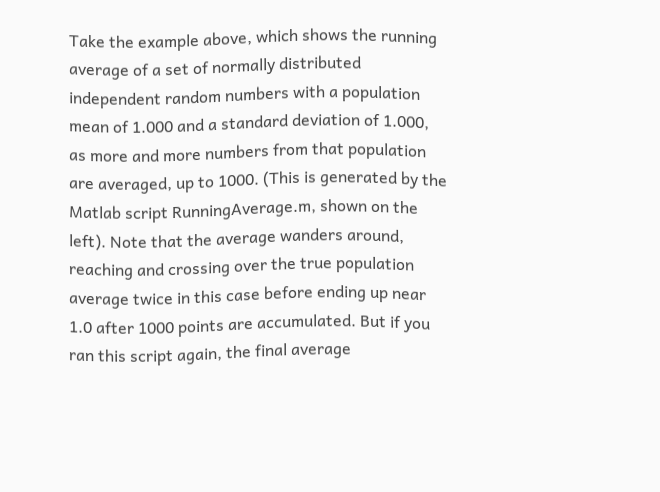Take the example above, which shows the running average of a set of normally distributed independent random numbers with a population mean of 1.000 and a standard deviation of 1.000, as more and more numbers from that population are averaged, up to 1000. (This is generated by the Matlab script RunningAverage.m, shown on the left). Note that the average wanders around, reaching and crossing over the true population average twice in this case before ending up near 1.0 after 1000 points are accumulated. But if you ran this script again, the final average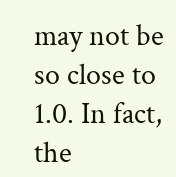may not be so close to 1.0. In fact, the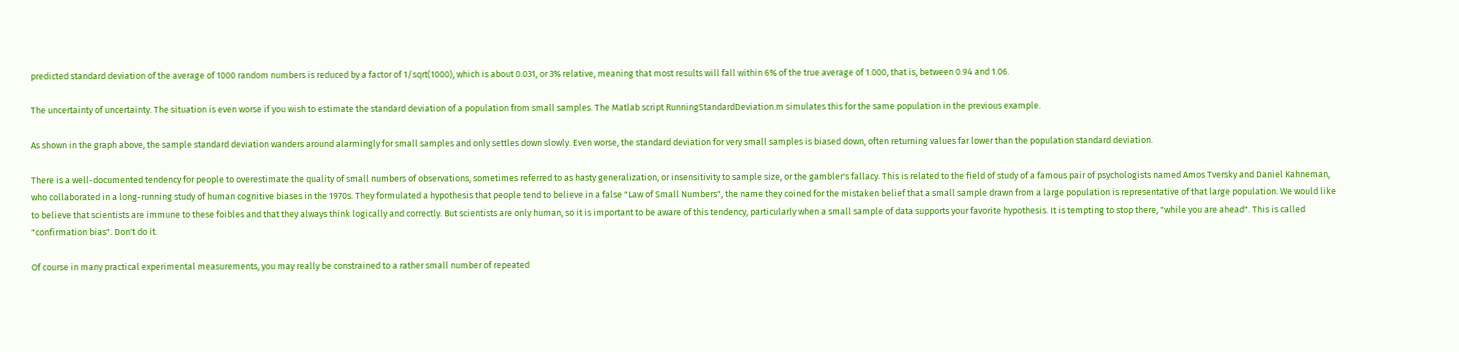predicted standard deviation of the average of 1000 random numbers is reduced by a factor of 1/sqrt(1000), which is about 0.031, or 3% relative, meaning that most results will fall within 6% of the true average of 1.000, that is, between 0.94 and 1.06.

The uncertainty of uncertainty. The situation is even worse if you wish to estimate the standard deviation of a population from small samples. The Matlab script RunningStandardDeviation.m simulates this for the same population in the previous example.

As shown in the graph above, the sample standard deviation wanders around alarmingly for small samples and only settles down slowly. Even worse, the standard deviation for very small samples is biased down, often returning values far lower than the population standard deviation.

There is a well-documented tendency for people to overestimate the quality of small numbers of observations, sometimes referred to as hasty generalization, or insensitivity to sample size, or the gambler's fallacy. This is related to the field of study of a famous pair of psychologists named Amos Tversky and Daniel Kahneman, who collaborated in a long-running study of human cognitive biases in the 1970s. They formulated a hypothesis that people tend to believe in a false "Law of Small Numbers", the name they coined for the mistaken belief that a small sample drawn from a large population is representative of that large population. We would like to believe that scientists are immune to these foibles and that they always think logically and correctly. But scientists are only human, so it is important to be aware of this tendency, particularly when a small sample of data supports your favorite hypothesis. It is tempting to stop there, "while you are ahead". This is called "confirmation bias". Don't do it.

Of course in many practical experimental measurements, you may really be constrained to a rather small number of repeated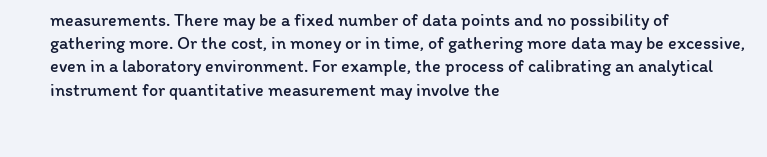measurements. There may be a fixed number of data points and no possibility of gathering more. Or the cost, in money or in time, of gathering more data may be excessive, even in a laboratory environment. For example, the process of calibrating an analytical instrument for quantitative measurement may involve the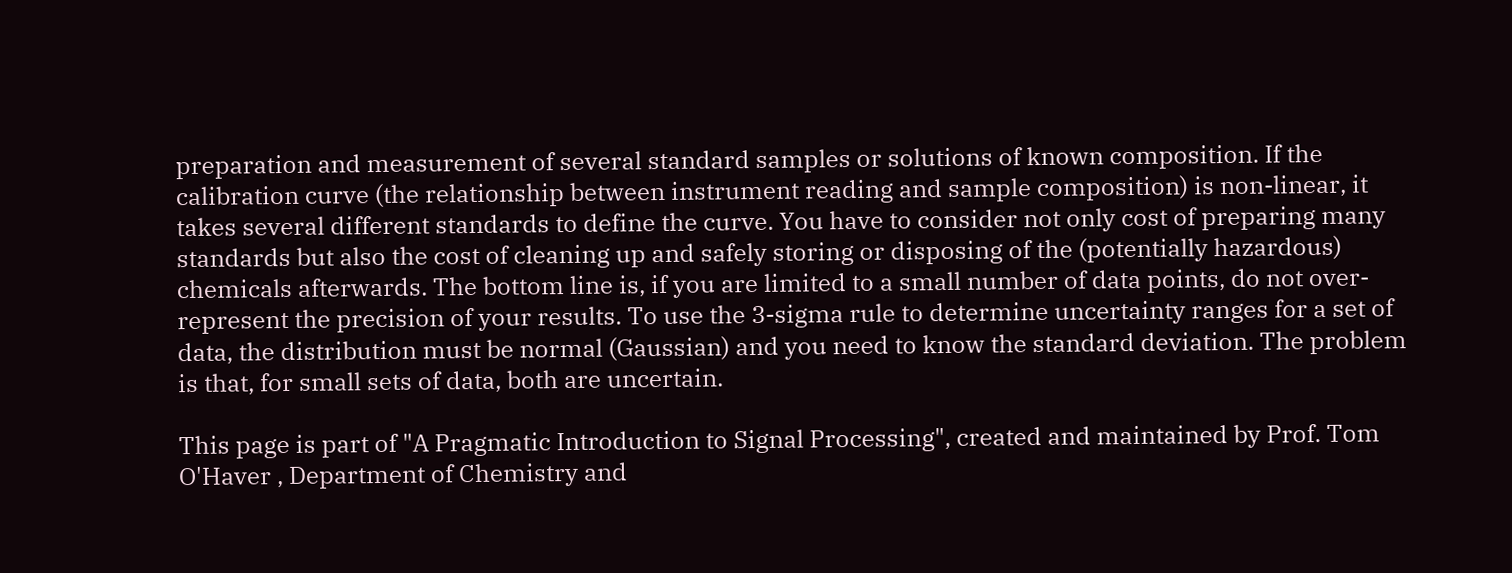preparation and measurement of several standard samples or solutions of known composition. If the calibration curve (the relationship between instrument reading and sample composition) is non-linear, it takes several different standards to define the curve. You have to consider not only cost of preparing many standards but also the cost of cleaning up and safely storing or disposing of the (potentially hazardous) chemicals afterwards. The bottom line is, if you are limited to a small number of data points, do not over-represent the precision of your results. To use the 3-sigma rule to determine uncertainty ranges for a set of data, the distribution must be normal (Gaussian) and you need to know the standard deviation. The problem is that, for small sets of data, both are uncertain.

This page is part of "A Pragmatic Introduction to Signal Processing", created and maintained by Prof. Tom O'Haver , Department of Chemistry and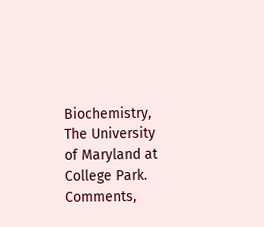Biochemistry, The University of Maryland at College Park. Comments,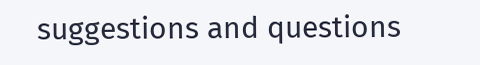suggestions and questions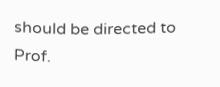should be directed to Prof.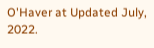O'Haver at Updated July, 2022.